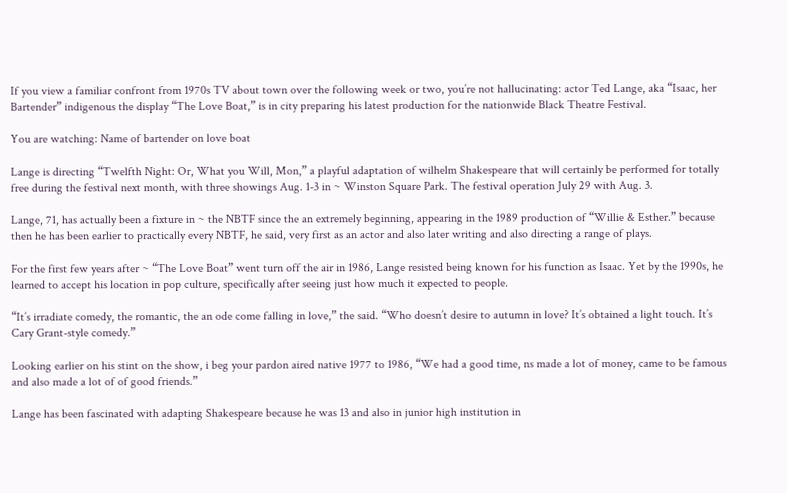If you view a familiar confront from 1970s TV about town over the following week or two, you’re not hallucinating: actor Ted Lange, aka “Isaac, her Bartender” indigenous the display “The Love Boat,” is in city preparing his latest production for the nationwide Black Theatre Festival.

You are watching: Name of bartender on love boat

Lange is directing “Twelfth Night: Or, What you Will, Mon,” a playful adaptation of wilhelm Shakespeare that will certainly be performed for totally free during the festival next month, with three showings Aug. 1-3 in ~ Winston Square Park. The festival operation July 29 with Aug. 3.

Lange, 71, has actually been a fixture in ~ the NBTF since the an extremely beginning, appearing in the 1989 production of “Willie & Esther.” because then he has been earlier to practically every NBTF, he said, very first as an actor and also later writing and also directing a range of plays.

For the first few years after ~ “The Love Boat” went turn off the air in 1986, Lange resisted being known for his function as Isaac. Yet by the 1990s, he learned to accept his location in pop culture, specifically after seeing just how much it expected to people.

“It’s irradiate comedy, the romantic, the an ode come falling in love,” the said. “Who doesn’t desire to autumn in love? It’s obtained a light touch. It’s Cary Grant-style comedy.”

Looking earlier on his stint on the show, i beg your pardon aired native 1977 to 1986, “We had a good time, ns made a lot of money, came to be famous and also made a lot of of good friends.”

Lange has been fascinated with adapting Shakespeare because he was 13 and also in junior high institution in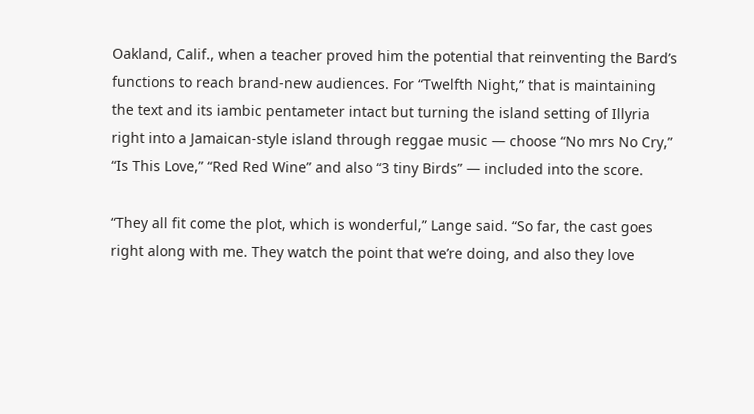Oakland, Calif., when a teacher proved him the potential that reinventing the Bard’s functions to reach brand-new audiences. For “Twelfth Night,” that is maintaining the text and its iambic pentameter intact but turning the island setting of Illyria right into a Jamaican-style island through reggae music — choose “No mrs No Cry,” “Is This Love,” “Red Red Wine” and also “3 tiny Birds” — included into the score.

“They all fit come the plot, which is wonderful,” Lange said. “So far, the cast goes right along with me. They watch the point that we’re doing, and also they love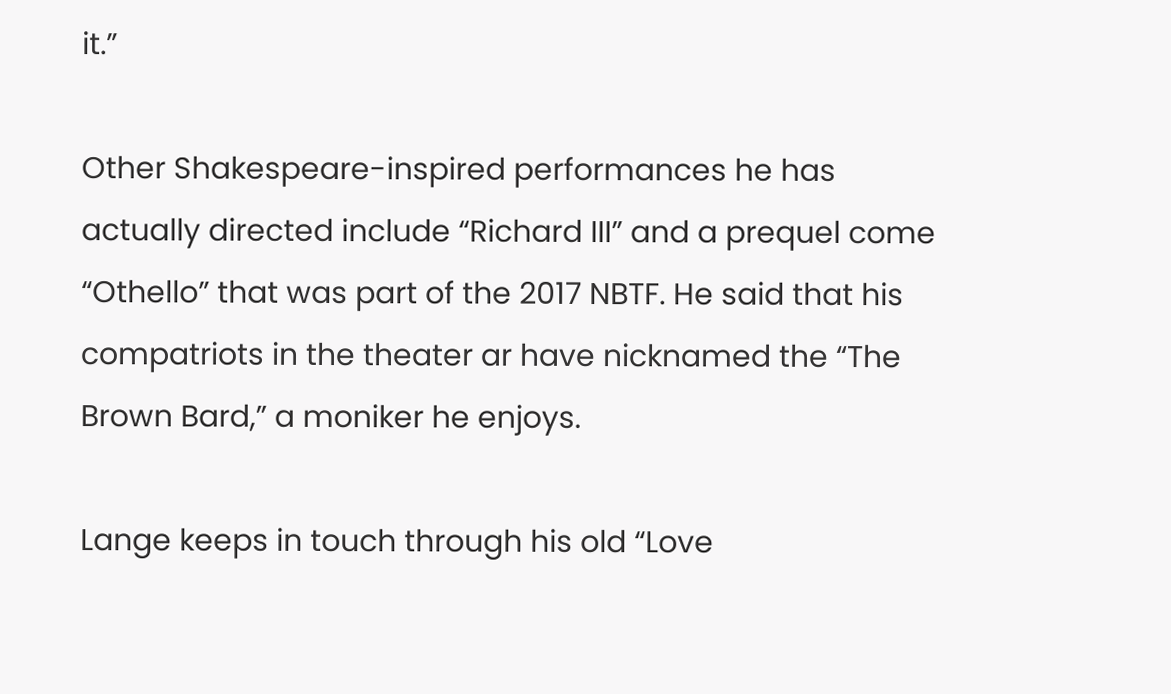it.”

Other Shakespeare-inspired performances he has actually directed include “Richard III” and a prequel come “Othello” that was part of the 2017 NBTF. He said that his compatriots in the theater ar have nicknamed the “The Brown Bard,” a moniker he enjoys.

Lange keeps in touch through his old “Love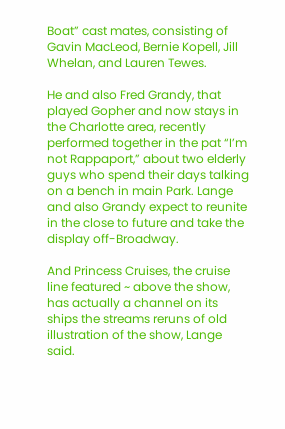Boat” cast mates, consisting of Gavin MacLeod, Bernie Kopell, Jill Whelan, and Lauren Tewes.

He and also Fred Grandy, that played Gopher and now stays in the Charlotte area, recently performed together in the pat “I’m not Rappaport,” about two elderly guys who spend their days talking on a bench in main Park. Lange and also Grandy expect to reunite in the close to future and take the display off-Broadway.

And Princess Cruises, the cruise line featured ~ above the show, has actually a channel on its ships the streams reruns of old illustration of the show, Lange said.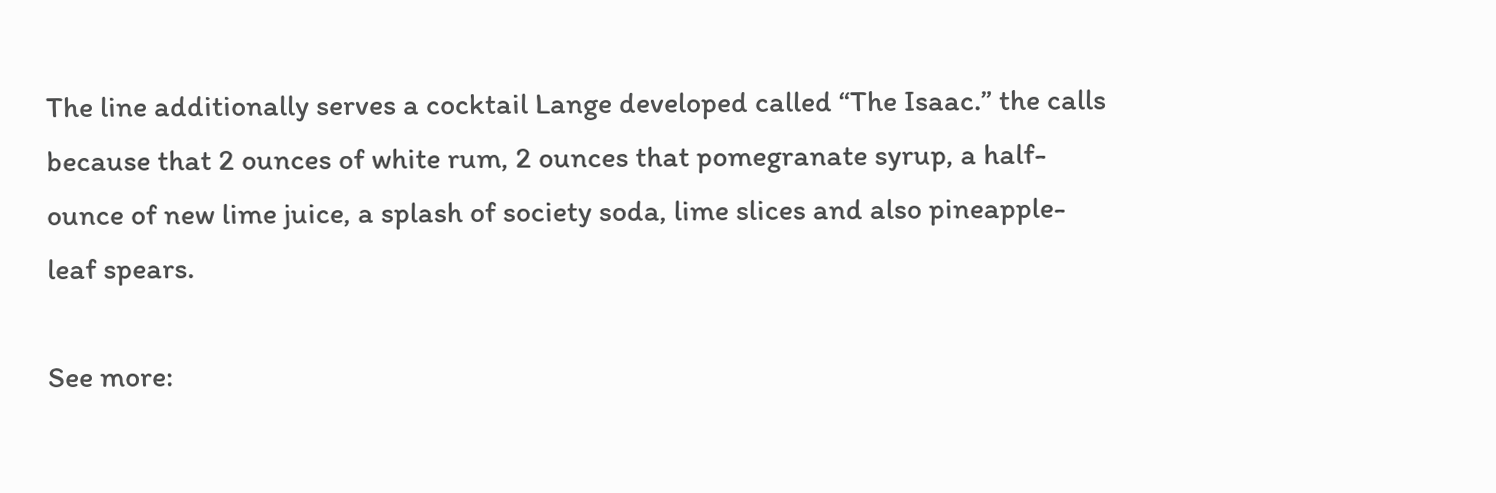The line additionally serves a cocktail Lange developed called “The Isaac.” the calls because that 2 ounces of white rum, 2 ounces that pomegranate syrup, a half-ounce of new lime juice, a splash of society soda, lime slices and also pineapple-leaf spears.

See more: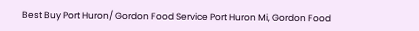Best Buy Port Huron/ Gordon Food Service Port Huron Mi, Gordon Food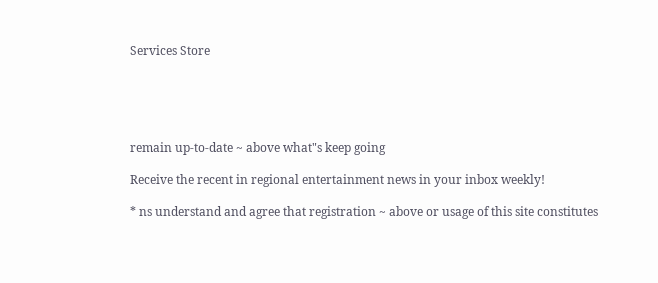Services Store





remain up-to-date ~ above what"s keep going

Receive the recent in regional entertainment news in your inbox weekly!

* ns understand and agree that registration ~ above or usage of this site constitutes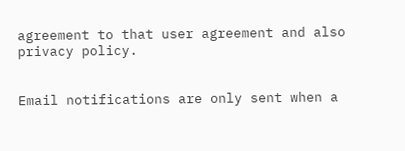agreement to that user agreement and also privacy policy.


Email notifications are only sent when a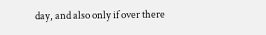day, and also only if over there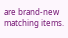are brand-new matching items.